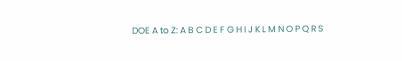DOE A to Z: A B C D E F G H I J K L M N O P Q R S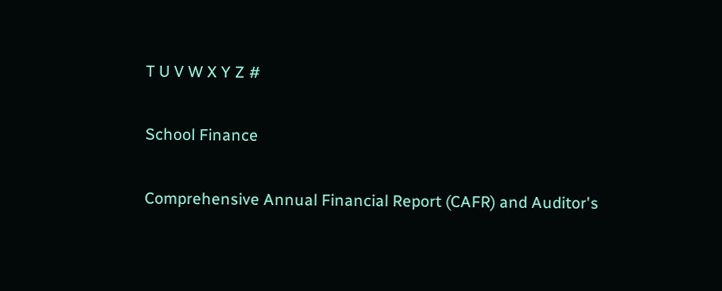T U V W X Y Z #

School Finance

Comprehensive Annual Financial Report (CAFR) and Auditor's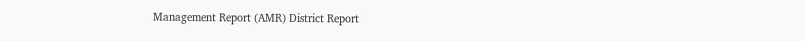Management Report (AMR) District Report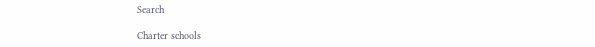Search

Charter schools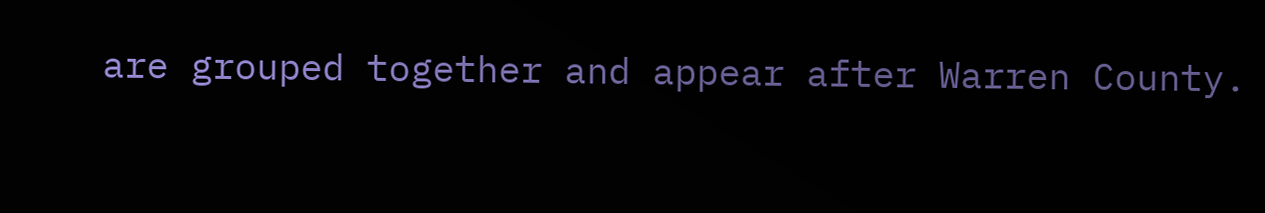are grouped together and appear after Warren County.